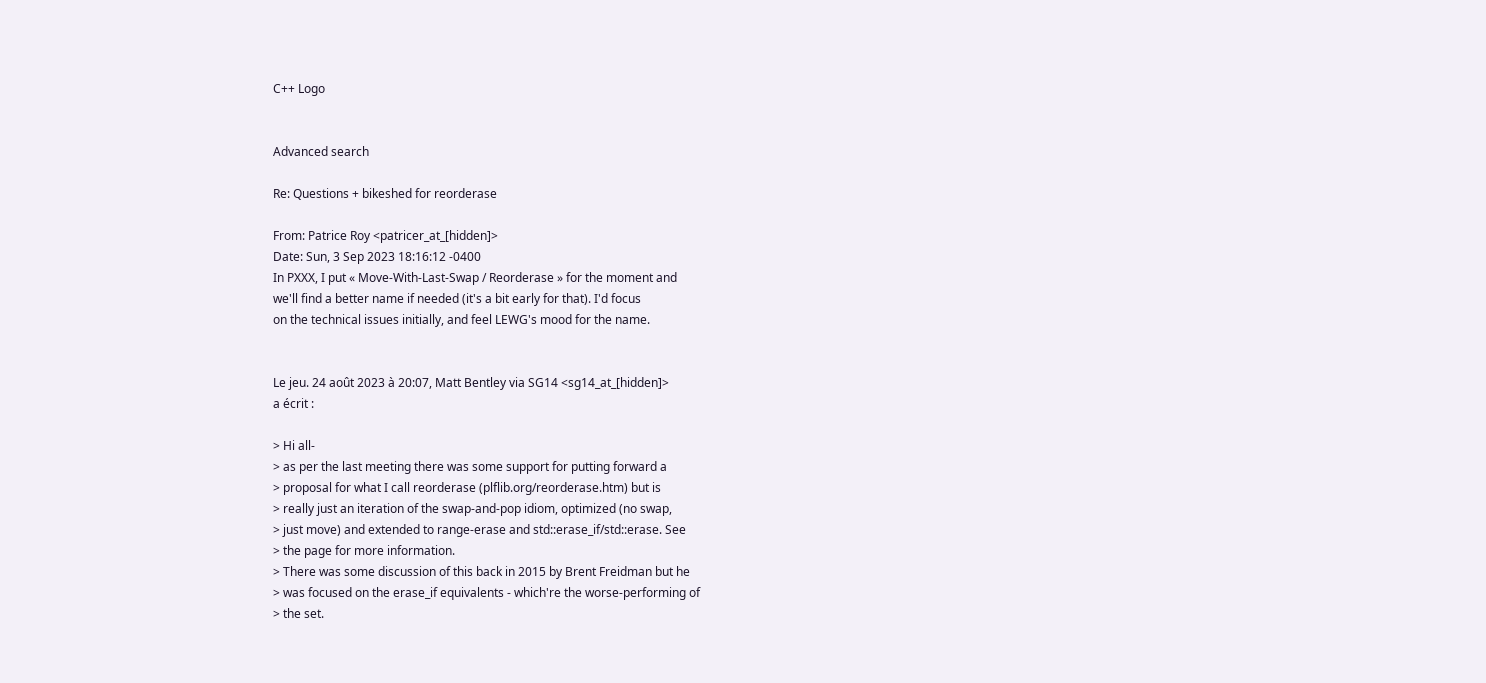C++ Logo


Advanced search

Re: Questions + bikeshed for reorderase

From: Patrice Roy <patricer_at_[hidden]>
Date: Sun, 3 Sep 2023 18:16:12 -0400
In PXXX, I put « Move-With-Last-Swap / Reorderase » for the moment and
we'll find a better name if needed (it's a bit early for that). I'd focus
on the technical issues initially, and feel LEWG's mood for the name.


Le jeu. 24 août 2023 à 20:07, Matt Bentley via SG14 <sg14_at_[hidden]>
a écrit :

> Hi all-
> as per the last meeting there was some support for putting forward a
> proposal for what I call reorderase (plflib.org/reorderase.htm) but is
> really just an iteration of the swap-and-pop idiom, optimized (no swap,
> just move) and extended to range-erase and std::erase_if/std::erase. See
> the page for more information.
> There was some discussion of this back in 2015 by Brent Freidman but he
> was focused on the erase_if equivalents - which're the worse-performing of
> the set.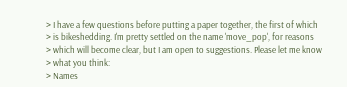> I have a few questions before putting a paper together, the first of which
> is bikeshedding. I'm pretty settled on the name 'move_pop', for reasons
> which will become clear, but I am open to suggestions. Please let me know
> what you think:
> Names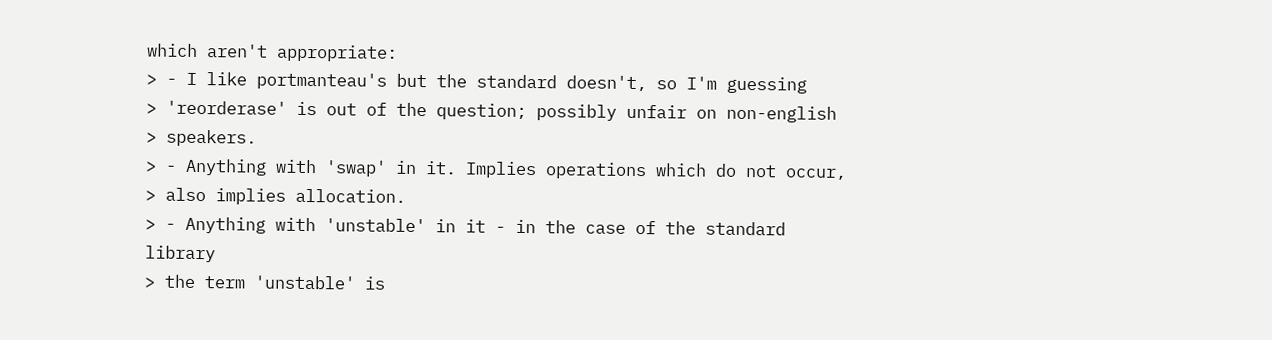which aren't appropriate:
> - I like portmanteau's but the standard doesn't, so I'm guessing
> 'reorderase' is out of the question; possibly unfair on non-english
> speakers.
> - Anything with 'swap' in it. Implies operations which do not occur,
> also implies allocation.
> - Anything with 'unstable' in it - in the case of the standard library
> the term 'unstable' is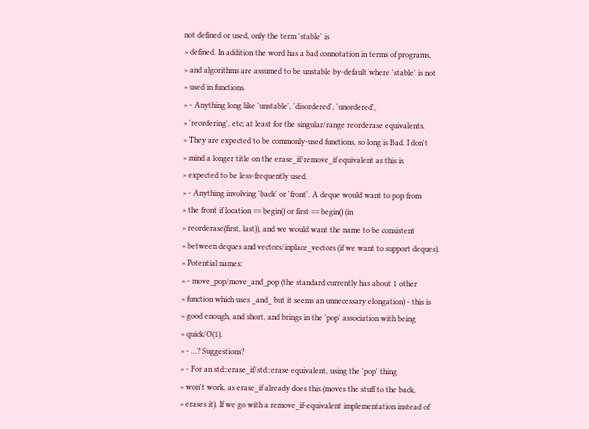not defined or used, only the term 'stable' is
> defined. In addition the word has a bad connotation in terms of programs,
> and algorithms are assumed to be unstable by-default where 'stable' is not
> used in functions.
> - Anything long like 'unstable', 'disordered', 'unordered',
> 'reordering', etc; at least for the singular/range reorderase equivalents.
> They are expected to be commonly-used functions, so long is Bad. I don't
> mind a longer title on the erase_if/remove_if equivalent as this is
> expected to be less-frequently used.
> - Anything involving 'back' or 'front'. A deque would want to pop from
> the front if location == begin() or first == begin() (in
> reorderase(first, last)), and we would want the name to be consistent
> between deques and vectors/inplace_vectors (if we want to support deques).
> Potential names:
> - move_pop/move_and_pop (the standard currently has about 1 other
> function which uses _and_ but it seems an unnecessary elongation) - this is
> good enough, and short, and brings in the 'pop' association with being
> quick/O(1).
> - ...? Suggestions?
> - For an std::erase_if/std::erase equivalent, using the 'pop' thing
> won't work, as erase_if already does this (moves the stuff to the back,
> erases it). If we go with a remove_if-equivalent implementation instead of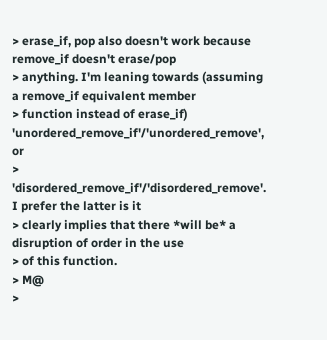> erase_if, pop also doesn't work because remove_if doesn't erase/pop
> anything. I'm leaning towards (assuming a remove_if equivalent member
> function instead of erase_if) 'unordered_remove_if'/'unordered_remove', or
> 'disordered_remove_if'/'disordered_remove'. I prefer the latter is it
> clearly implies that there *will be* a disruption of order in the use
> of this function.
> M@
>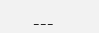___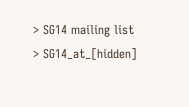> SG14 mailing list
> SG14_at_[hidden]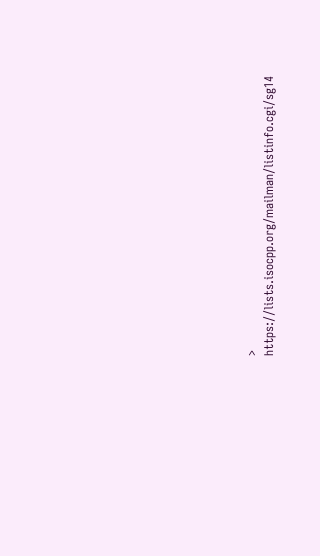> https://lists.isocpp.org/mailman/listinfo.cgi/sg14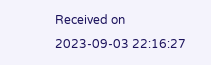Received on 2023-09-03 22:16:27